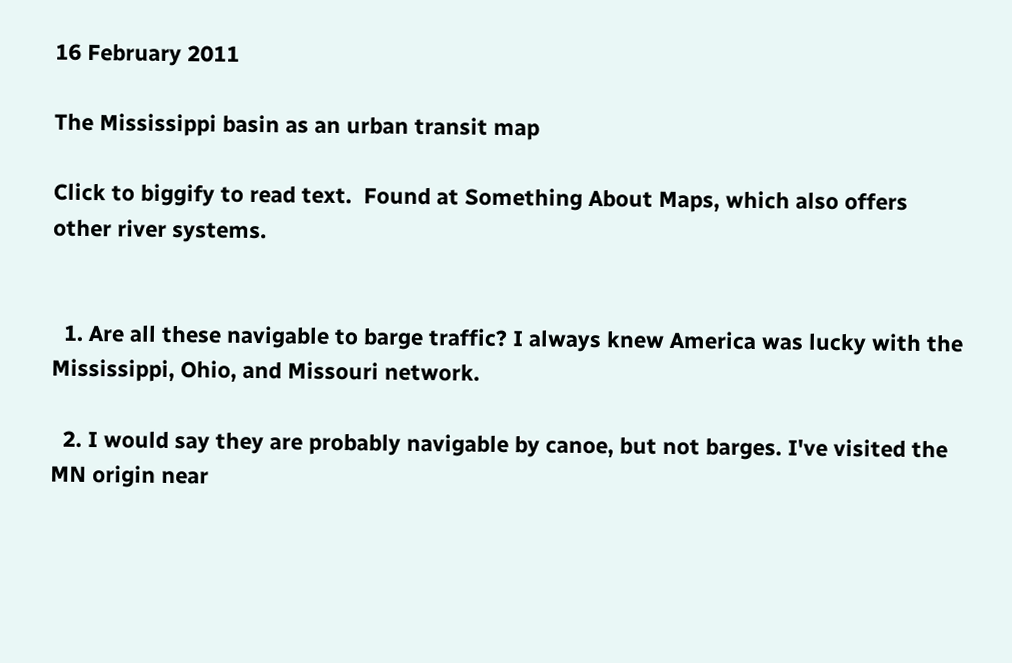16 February 2011

The Mississippi basin as an urban transit map

Click to biggify to read text.  Found at Something About Maps, which also offers other river systems.


  1. Are all these navigable to barge traffic? I always knew America was lucky with the Mississippi, Ohio, and Missouri network.

  2. I would say they are probably navigable by canoe, but not barges. I've visited the MN origin near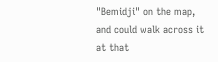"Bemidji" on the map, and could walk across it at that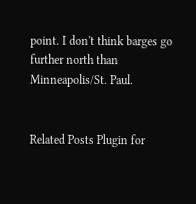point. I don't think barges go further north than Minneapolis/St. Paul.


Related Posts Plugin for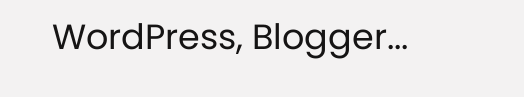WordPress, Blogger...